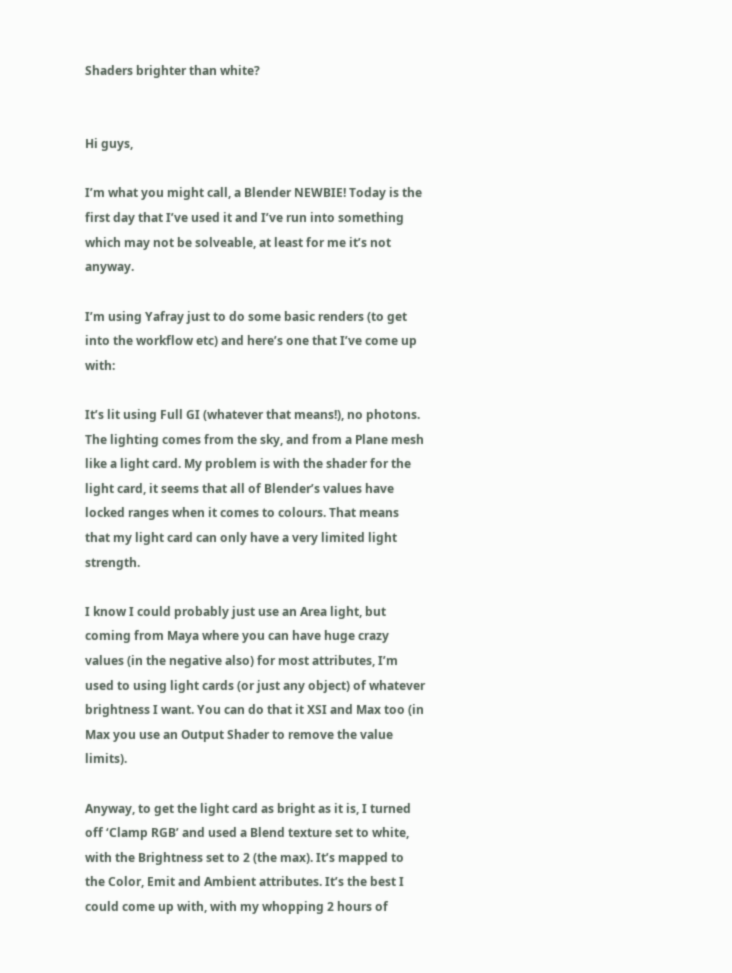Shaders brighter than white?


Hi guys,

I’m what you might call, a Blender NEWBIE! Today is the first day that I’ve used it and I’ve run into something which may not be solveable, at least for me it’s not anyway.

I’m using Yafray just to do some basic renders (to get into the workflow etc) and here’s one that I’ve come up with:

It’s lit using Full GI (whatever that means!), no photons. The lighting comes from the sky, and from a Plane mesh like a light card. My problem is with the shader for the light card, it seems that all of Blender’s values have locked ranges when it comes to colours. That means that my light card can only have a very limited light strength.

I know I could probably just use an Area light, but coming from Maya where you can have huge crazy values (in the negative also) for most attributes, I’m used to using light cards (or just any object) of whatever brightness I want. You can do that it XSI and Max too (in Max you use an Output Shader to remove the value limits).

Anyway, to get the light card as bright as it is, I turned off ‘Clamp RGB’ and used a Blend texture set to white, with the Brightness set to 2 (the max). It’s mapped to the Color, Emit and Ambient attributes. It’s the best I could come up with, with my whopping 2 hours of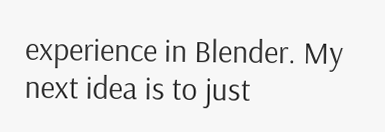experience in Blender. My next idea is to just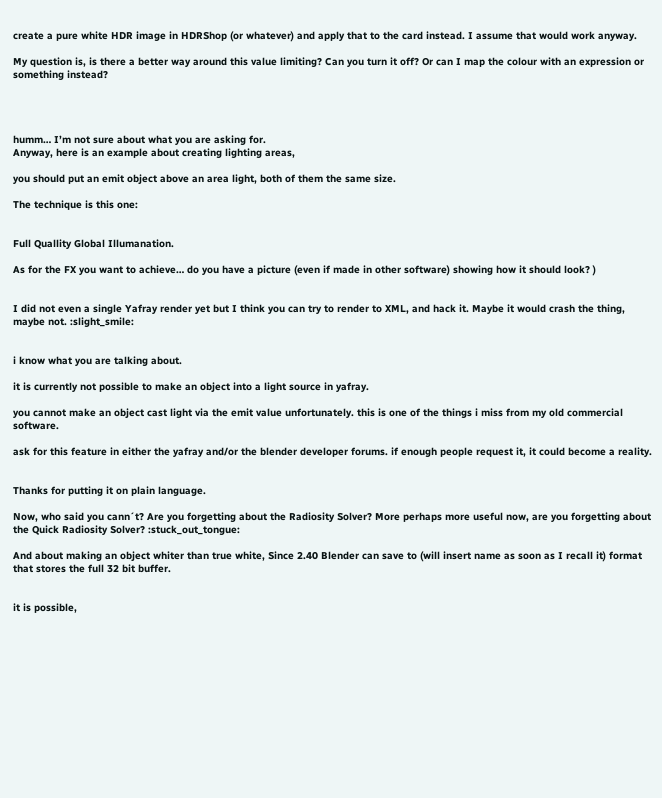create a pure white HDR image in HDRShop (or whatever) and apply that to the card instead. I assume that would work anyway.

My question is, is there a better way around this value limiting? Can you turn it off? Or can I map the colour with an expression or something instead?




humm… I’m not sure about what you are asking for.
Anyway, here is an example about creating lighting areas,

you should put an emit object above an area light, both of them the same size.

The technique is this one:


Full Quallity Global Illumanation.

As for the FX you want to achieve… do you have a picture (even if made in other software) showing how it should look? )


I did not even a single Yafray render yet but I think you can try to render to XML, and hack it. Maybe it would crash the thing, maybe not. :slight_smile:


i know what you are talking about.

it is currently not possible to make an object into a light source in yafray.

you cannot make an object cast light via the emit value unfortunately. this is one of the things i miss from my old commercial software.

ask for this feature in either the yafray and/or the blender developer forums. if enough people request it, it could become a reality.


Thanks for putting it on plain language.

Now, who said you cann´t? Are you forgetting about the Radiosity Solver? More perhaps more useful now, are you forgetting about the Quick Radiosity Solver? :stuck_out_tongue:

And about making an object whiter than true white, Since 2.40 Blender can save to (will insert name as soon as I recall it) format that stores the full 32 bit buffer.


it is possible,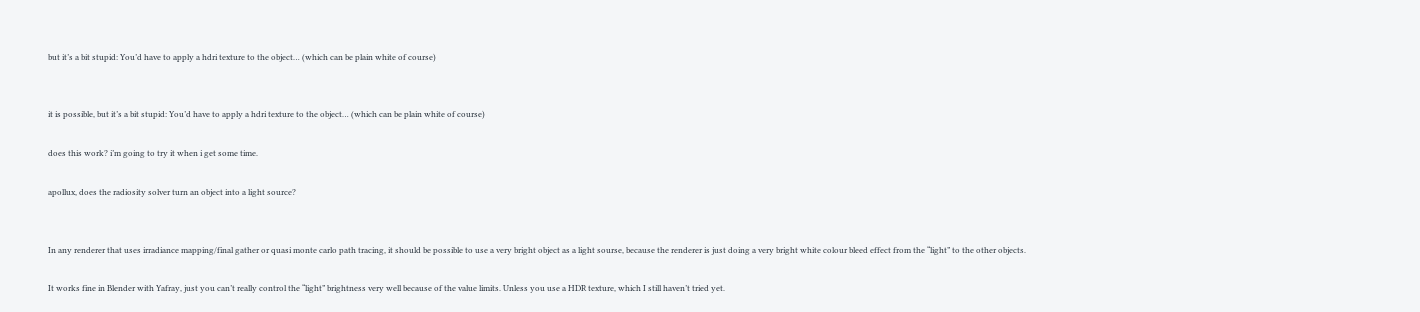but it’s a bit stupid: You’d have to apply a hdri texture to the object… (which can be plain white of course)


it is possible, but it’s a bit stupid: You’d have to apply a hdri texture to the object… (which can be plain white of course)

does this work? i’m going to try it when i get some time.

apollux, does the radiosity solver turn an object into a light source?


In any renderer that uses irradiance mapping/final gather or quasi monte carlo path tracing, it should be possible to use a very bright object as a light sourse, because the renderer is just doing a very bright white colour bleed effect from the “light” to the other objects.

It works fine in Blender with Yafray, just you can’t really control the “light” brightness very well because of the value limits. Unless you use a HDR texture, which I still haven’t tried yet.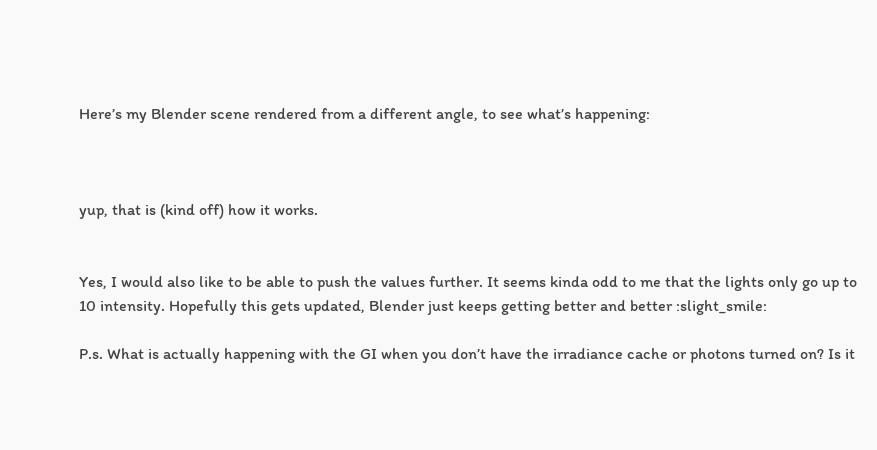Here’s my Blender scene rendered from a different angle, to see what’s happening:



yup, that is (kind off) how it works.


Yes, I would also like to be able to push the values further. It seems kinda odd to me that the lights only go up to 10 intensity. Hopefully this gets updated, Blender just keeps getting better and better :slight_smile:

P.s. What is actually happening with the GI when you don’t have the irradiance cache or photons turned on? Is it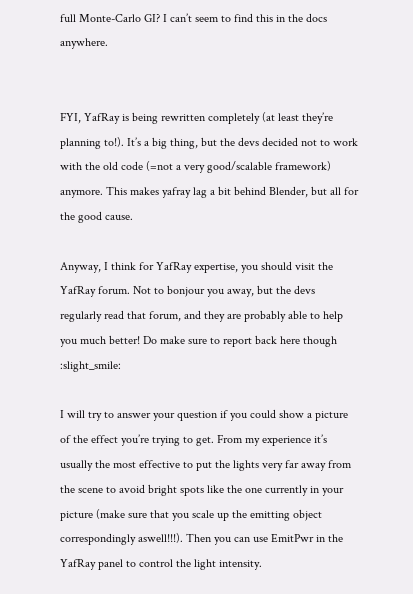full Monte-Carlo GI? I can’t seem to find this in the docs anywhere.


FYI, YafRay is being rewritten completely (at least they’re planning to!). It’s a big thing, but the devs decided not to work with the old code (=not a very good/scalable framework) anymore. This makes yafray lag a bit behind Blender, but all for the good cause.

Anyway, I think for YafRay expertise, you should visit the YafRay forum. Not to bonjour you away, but the devs regularly read that forum, and they are probably able to help you much better! Do make sure to report back here though :slight_smile:

I will try to answer your question if you could show a picture of the effect you’re trying to get. From my experience it’s usually the most effective to put the lights very far away from the scene to avoid bright spots like the one currently in your picture (make sure that you scale up the emitting object correspondingly aswell!!!). Then you can use EmitPwr in the YafRay panel to control the light intensity.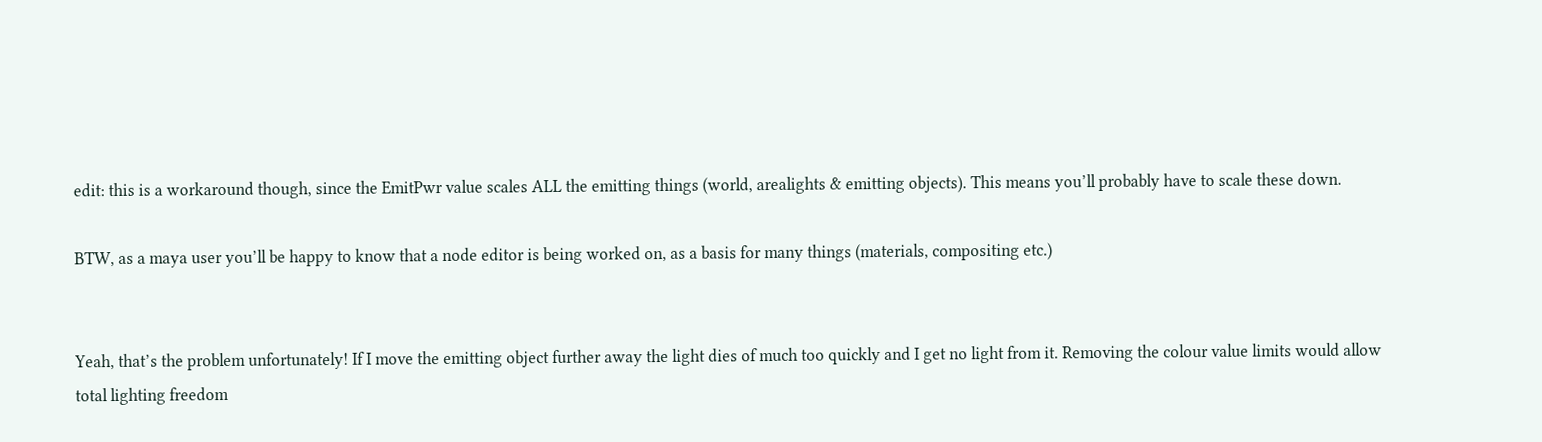edit: this is a workaround though, since the EmitPwr value scales ALL the emitting things (world, arealights & emitting objects). This means you’ll probably have to scale these down.

BTW, as a maya user you’ll be happy to know that a node editor is being worked on, as a basis for many things (materials, compositing etc.)


Yeah, that’s the problem unfortunately! If I move the emitting object further away the light dies of much too quickly and I get no light from it. Removing the colour value limits would allow total lighting freedom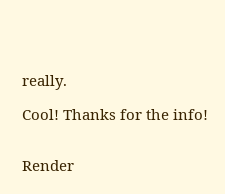really.

Cool! Thanks for the info!


Render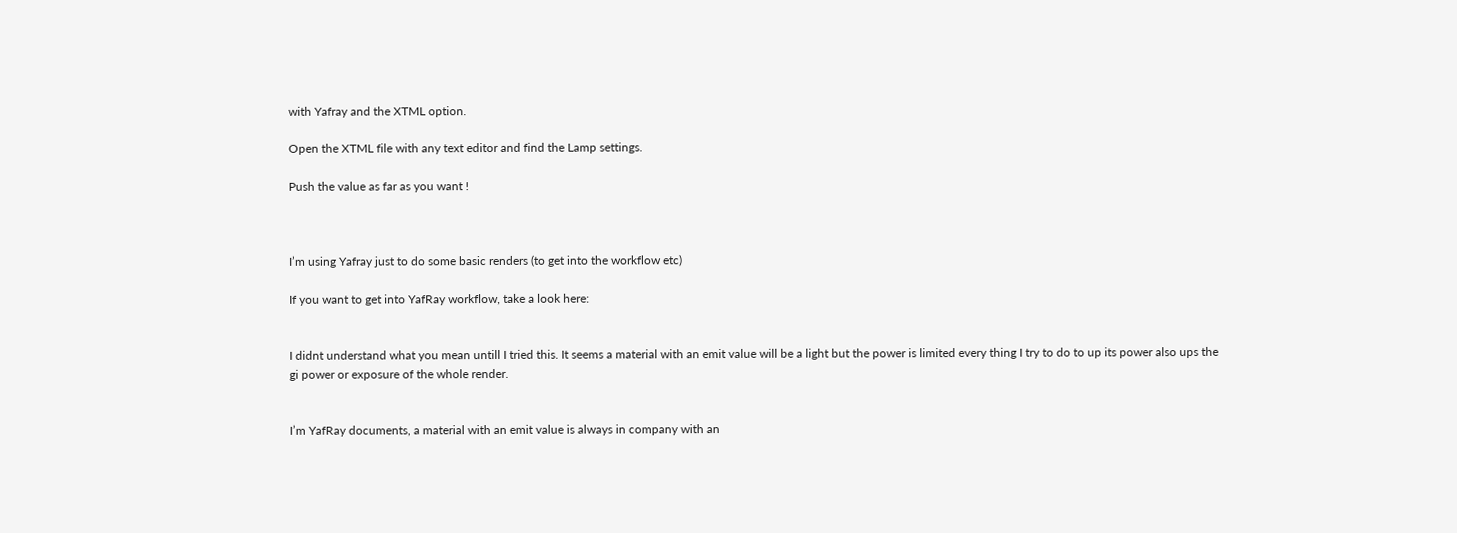with Yafray and the XTML option.

Open the XTML file with any text editor and find the Lamp settings.

Push the value as far as you want !



I’m using Yafray just to do some basic renders (to get into the workflow etc)

If you want to get into YafRay workflow, take a look here:


I didnt understand what you mean untill I tried this. It seems a material with an emit value will be a light but the power is limited every thing I try to do to up its power also ups the gi power or exposure of the whole render.


I’m YafRay documents, a material with an emit value is always in company with an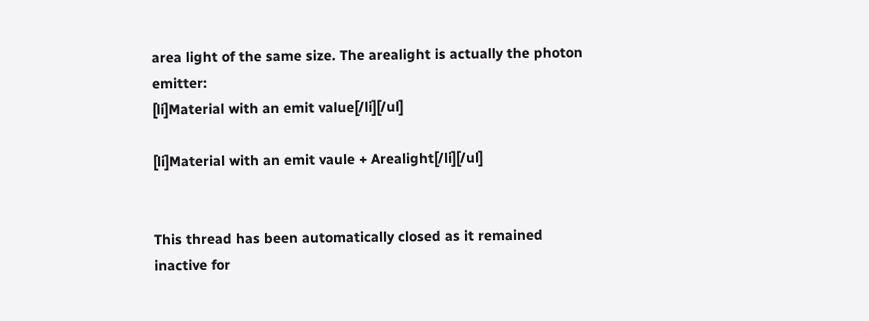area light of the same size. The arealight is actually the photon emitter:
[li]Material with an emit value[/li][/ul]

[li]Material with an emit vaule + Arealight[/li][/ul]


This thread has been automatically closed as it remained inactive for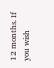12 months. If you wish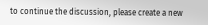to continue the discussion, please create a new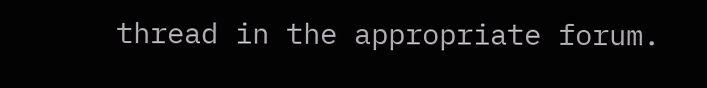thread in the appropriate forum.